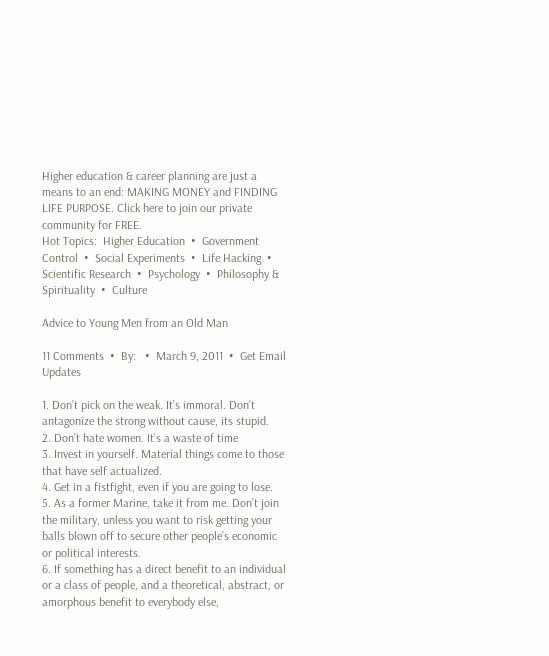Higher education & career planning are just a means to an end: MAKING MONEY and FINDING LIFE PURPOSE. Click here to join our private community for FREE.
Hot Topics:  Higher Education  •  Government Control  •  Social Experiments  •  Life Hacking  •  Scientific Research  •  Psychology  •  Philosophy & Spirituality  •  Culture

Advice to Young Men from an Old Man

11 Comments  •  By:   •  March 9, 2011  •  Get Email Updates

1. Don’t pick on the weak. It’s immoral. Don’t antagonize the strong without cause, its stupid.
2. Don’t hate women. It’s a waste of time
3. Invest in yourself. Material things come to those that have self actualized.
4. Get in a fistfight, even if you are going to lose.
5. As a former Marine, take it from me. Don’t join the military, unless you want to risk getting your balls blown off to secure other people’s economic or political interests.
6. If something has a direct benefit to an individual or a class of people, and a theoretical, abstract, or amorphous benefit to everybody else,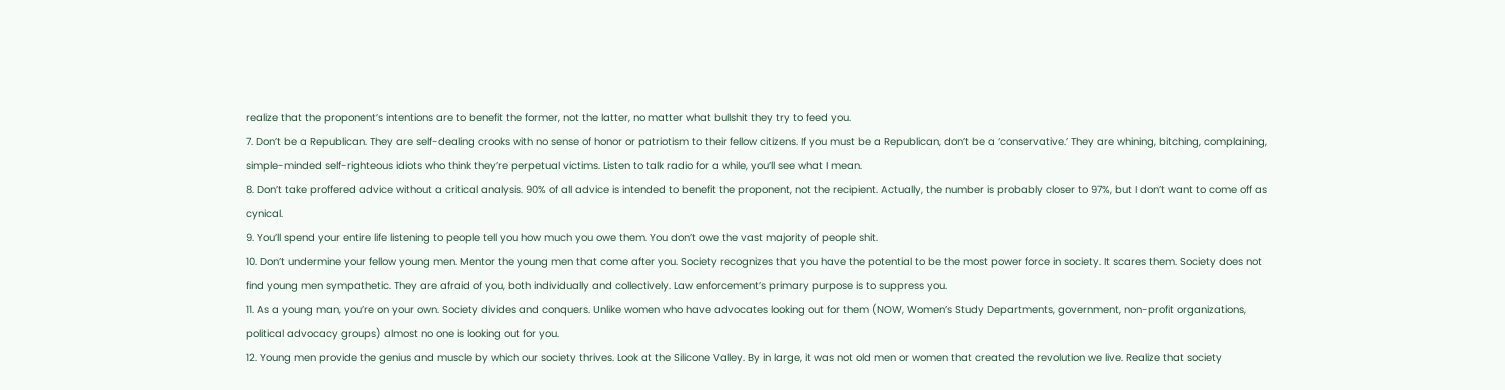realize that the proponent’s intentions are to benefit the former, not the latter, no matter what bullshit they try to feed you.
7. Don’t be a Republican. They are self-dealing crooks with no sense of honor or patriotism to their fellow citizens. If you must be a Republican, don’t be a ‘conservative.’ They are whining, bitching, complaining, simple-minded self-righteous idiots who think they’re perpetual victims. Listen to talk radio for a while, you’ll see what I mean.
8. Don’t take proffered advice without a critical analysis. 90% of all advice is intended to benefit the proponent, not the recipient. Actually, the number is probably closer to 97%, but I don’t want to come off as cynical.
9. You’ll spend your entire life listening to people tell you how much you owe them. You don’t owe the vast majority of people shit.
10. Don’t undermine your fellow young men. Mentor the young men that come after you. Society recognizes that you have the potential to be the most power force in society. It scares them. Society does not find young men sympathetic. They are afraid of you, both individually and collectively. Law enforcement’s primary purpose is to suppress you.
11. As a young man, you’re on your own. Society divides and conquers. Unlike women who have advocates looking out for them (NOW, Women’s Study Departments, government, non-profit organizations, political advocacy groups) almost no one is looking out for you.
12. Young men provide the genius and muscle by which our society thrives. Look at the Silicone Valley. By in large, it was not old men or women that created the revolution we live. Realize that society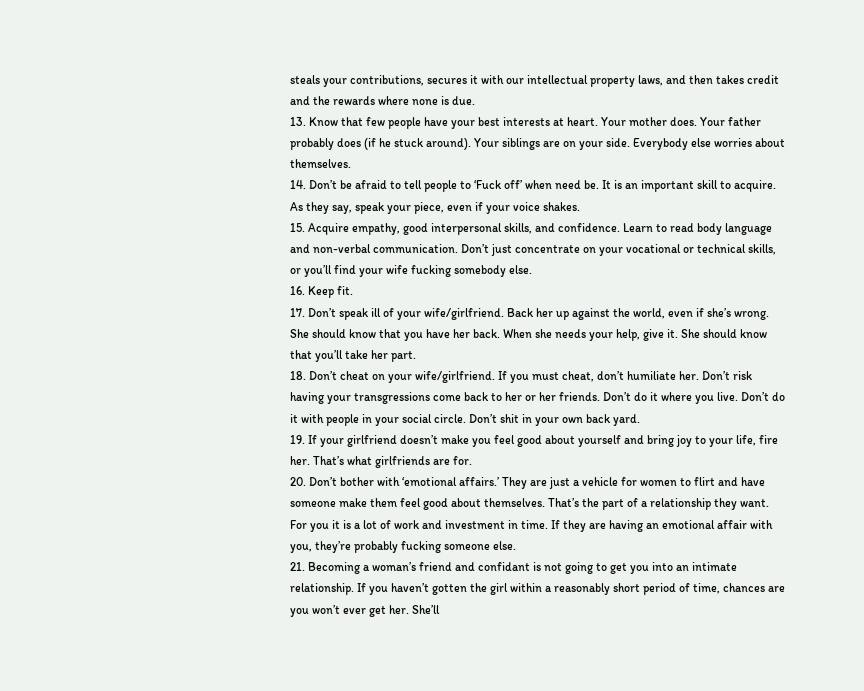steals your contributions, secures it with our intellectual property laws, and then takes credit and the rewards where none is due.
13. Know that few people have your best interests at heart. Your mother does. Your father probably does (if he stuck around). Your siblings are on your side. Everybody else worries about themselves.
14. Don’t be afraid to tell people to ‘Fuck off’ when need be. It is an important skill to acquire. As they say, speak your piece, even if your voice shakes.
15. Acquire empathy, good interpersonal skills, and confidence. Learn to read body language and non-verbal communication. Don’t just concentrate on your vocational or technical skills, or you’ll find your wife fucking somebody else.
16. Keep fit.
17. Don’t speak ill of your wife/girlfriend. Back her up against the world, even if she’s wrong. She should know that you have her back. When she needs your help, give it. She should know that you’ll take her part.
18. Don’t cheat on your wife/girlfriend. If you must cheat, don’t humiliate her. Don’t risk having your transgressions come back to her or her friends. Don’t do it where you live. Don’t do it with people in your social circle. Don’t shit in your own back yard.
19. If your girlfriend doesn’t make you feel good about yourself and bring joy to your life, fire her. That’s what girlfriends are for.
20. Don’t bother with ‘emotional affairs.’ They are just a vehicle for women to flirt and have someone make them feel good about themselves. That’s the part of a relationship they want. For you it is a lot of work and investment in time. If they are having an emotional affair with you, they’re probably fucking someone else.
21. Becoming a woman’s friend and confidant is not going to get you into an intimate relationship. If you haven’t gotten the girl within a reasonably short period of time, chances are you won’t ever get her. She’ll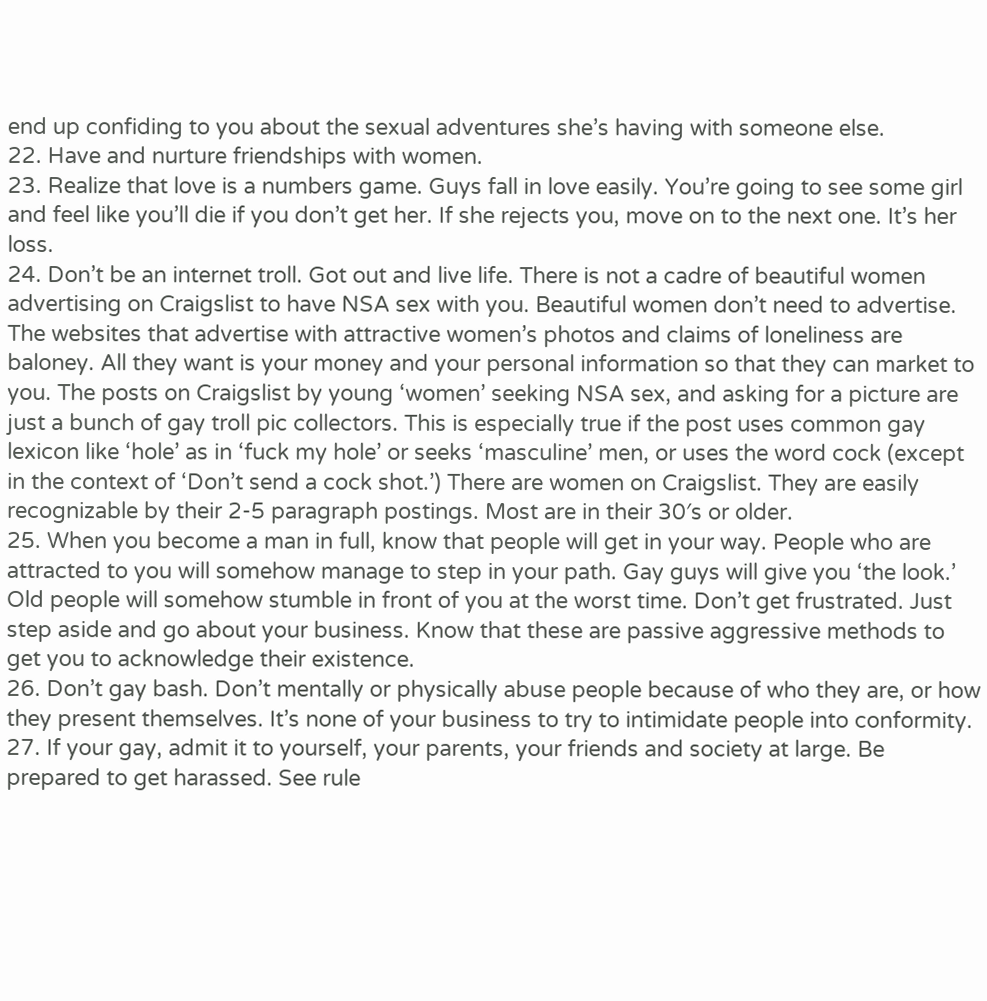end up confiding to you about the sexual adventures she’s having with someone else.
22. Have and nurture friendships with women.
23. Realize that love is a numbers game. Guys fall in love easily. You’re going to see some girl and feel like you’ll die if you don’t get her. If she rejects you, move on to the next one. It’s her loss.
24. Don’t be an internet troll. Got out and live life. There is not a cadre of beautiful women advertising on Craigslist to have NSA sex with you. Beautiful women don’t need to advertise. The websites that advertise with attractive women’s photos and claims of loneliness are baloney. All they want is your money and your personal information so that they can market to you. The posts on Craigslist by young ‘women’ seeking NSA sex, and asking for a picture are just a bunch of gay troll pic collectors. This is especially true if the post uses common gay lexicon like ‘hole’ as in ‘fuck my hole’ or seeks ‘masculine’ men, or uses the word cock (except in the context of ‘Don’t send a cock shot.’) There are women on Craigslist. They are easily recognizable by their 2-5 paragraph postings. Most are in their 30′s or older.
25. When you become a man in full, know that people will get in your way. People who are attracted to you will somehow manage to step in your path. Gay guys will give you ‘the look.’ Old people will somehow stumble in front of you at the worst time. Don’t get frustrated. Just step aside and go about your business. Know that these are passive aggressive methods to get you to acknowledge their existence.
26. Don’t gay bash. Don’t mentally or physically abuse people because of who they are, or how they present themselves. It’s none of your business to try to intimidate people into conformity.
27. If your gay, admit it to yourself, your parents, your friends and society at large. Be prepared to get harassed. See rule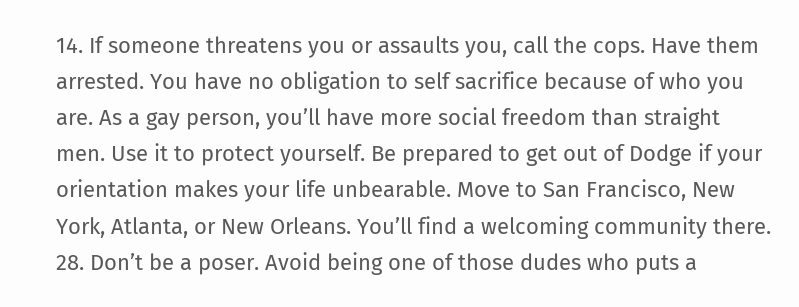14. If someone threatens you or assaults you, call the cops. Have them arrested. You have no obligation to self sacrifice because of who you are. As a gay person, you’ll have more social freedom than straight men. Use it to protect yourself. Be prepared to get out of Dodge if your orientation makes your life unbearable. Move to San Francisco, New York, Atlanta, or New Orleans. You’ll find a welcoming community there.
28. Don’t be a poser. Avoid being one of those dudes who puts a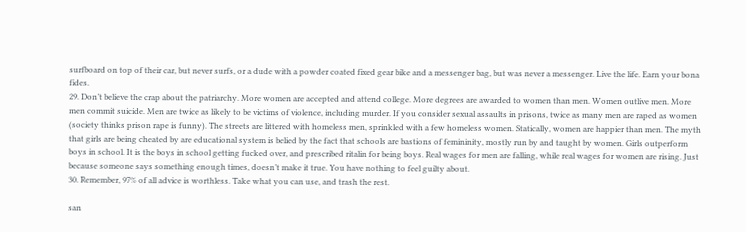surfboard on top of their car, but never surfs, or a dude with a powder coated fixed gear bike and a messenger bag, but was never a messenger. Live the life. Earn your bona fides.
29. Don’t believe the crap about the patriarchy. More women are accepted and attend college. More degrees are awarded to women than men. Women outlive men. More men commit suicide. Men are twice as likely to be victims of violence, including murder. If you consider sexual assaults in prisons, twice as many men are raped as women (society thinks prison rape is funny). The streets are littered with homeless men, sprinkled with a few homeless women. Statically, women are happier than men. The myth that girls are being cheated by are educational system is belied by the fact that schools are bastions of femininity, mostly run by and taught by women. Girls outperform boys in school. It is the boys in school getting fucked over, and prescribed ritalin for being boys. Real wages for men are falling, while real wages for women are rising. Just because someone says something enough times, doesn’t make it true. You have nothing to feel guilty about.
30. Remember, 97% of all advice is worthless. Take what you can use, and trash the rest.

san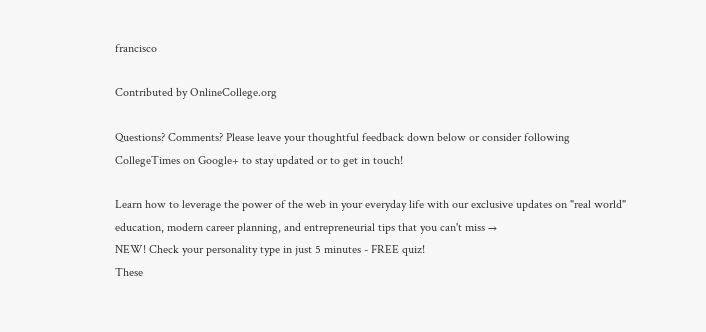francisco

Contributed by OnlineCollege.org

Questions? Comments? Please leave your thoughtful feedback down below or consider following CollegeTimes on Google+ to stay updated or to get in touch!

Learn how to leverage the power of the web in your everyday life with our exclusive updates on "real world" education, modern career planning, and entrepreneurial tips that you can't miss →
NEW! Check your personality type in just 5 minutes - FREE quiz!
These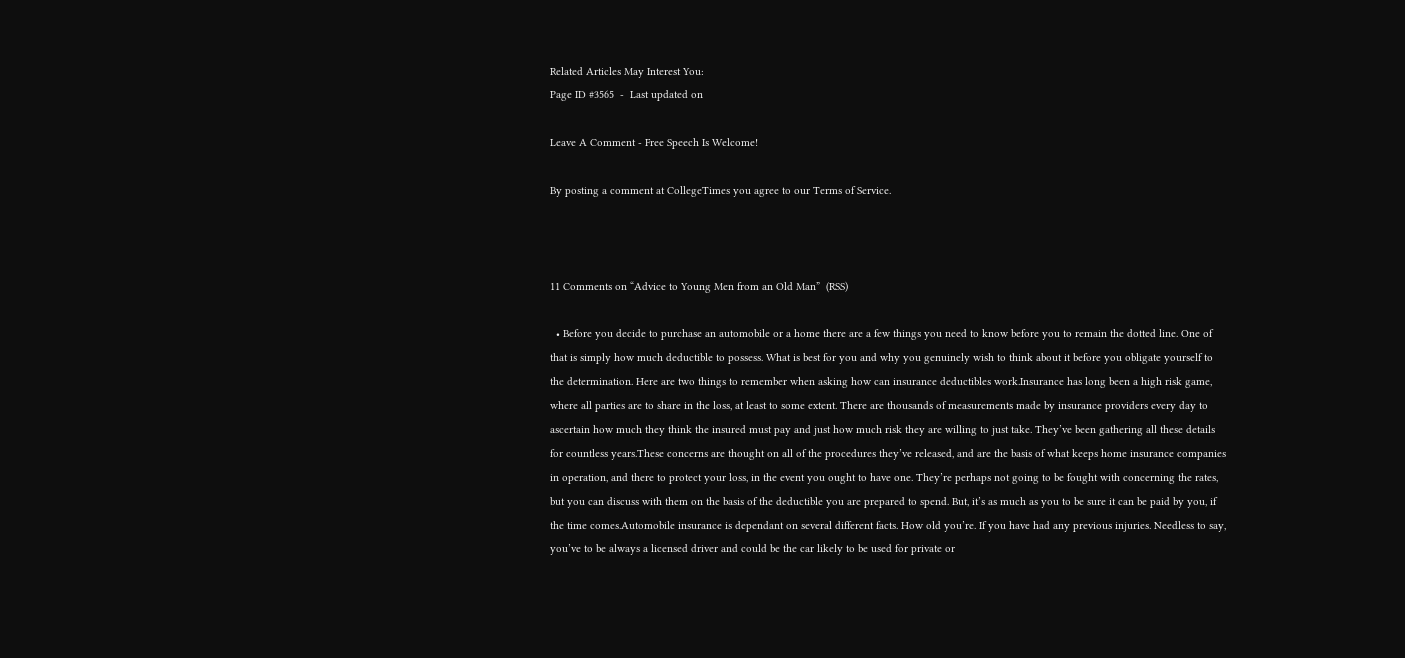Related Articles May Interest You:
Page ID #3565  -  Last updated on

Leave A Comment - Free Speech Is Welcome!

By posting a comment at CollegeTimes you agree to our Terms of Service.



11 Comments on “Advice to Young Men from an Old Man”  (RSS)

  • Before you decide to purchase an automobile or a home there are a few things you need to know before you to remain the dotted line. One of that is simply how much deductible to possess. What is best for you and why you genuinely wish to think about it before you obligate yourself to the determination. Here are two things to remember when asking how can insurance deductibles work.Insurance has long been a high risk game, where all parties are to share in the loss, at least to some extent. There are thousands of measurements made by insurance providers every day to ascertain how much they think the insured must pay and just how much risk they are willing to just take. They’ve been gathering all these details for countless years.These concerns are thought on all of the procedures they’ve released, and are the basis of what keeps home insurance companies in operation, and there to protect your loss, in the event you ought to have one. They’re perhaps not going to be fought with concerning the rates, but you can discuss with them on the basis of the deductible you are prepared to spend. But, it’s as much as you to be sure it can be paid by you, if the time comes.Automobile insurance is dependant on several different facts. How old you’re. If you have had any previous injuries. Needless to say, you’ve to be always a licensed driver and could be the car likely to be used for private or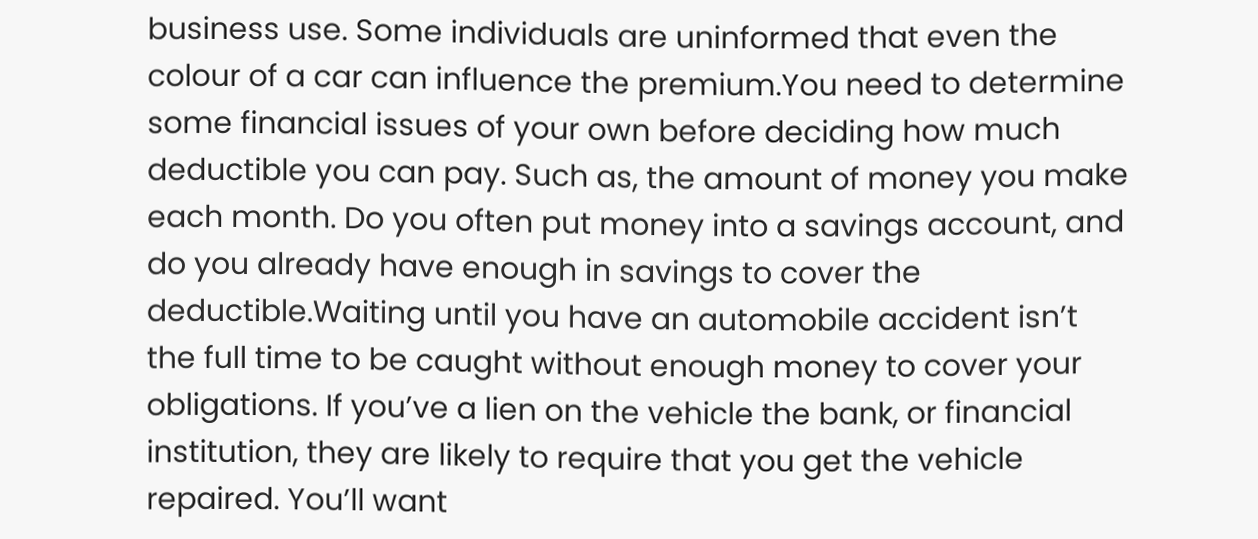business use. Some individuals are uninformed that even the colour of a car can influence the premium.You need to determine some financial issues of your own before deciding how much deductible you can pay. Such as, the amount of money you make each month. Do you often put money into a savings account, and do you already have enough in savings to cover the deductible.Waiting until you have an automobile accident isn’t the full time to be caught without enough money to cover your obligations. If you’ve a lien on the vehicle the bank, or financial institution, they are likely to require that you get the vehicle repaired. You’ll want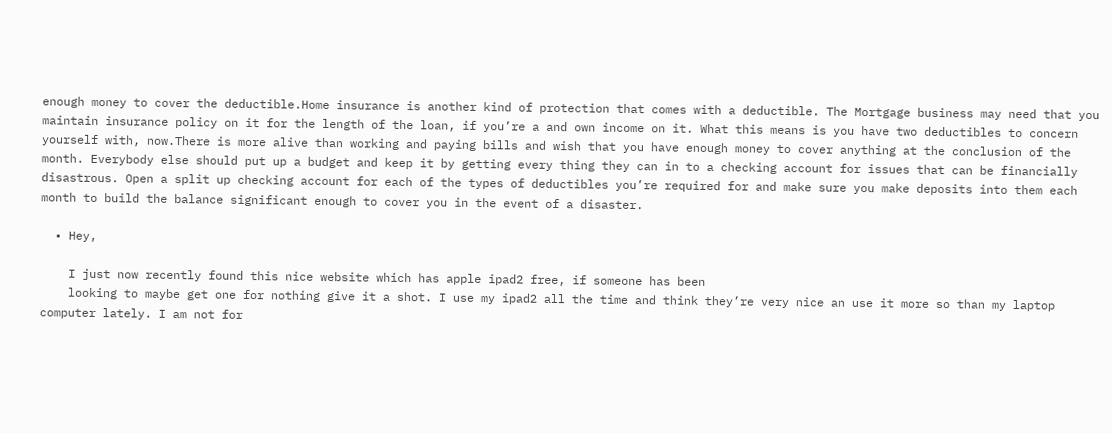enough money to cover the deductible.Home insurance is another kind of protection that comes with a deductible. The Mortgage business may need that you maintain insurance policy on it for the length of the loan, if you’re a and own income on it. What this means is you have two deductibles to concern yourself with, now.There is more alive than working and paying bills and wish that you have enough money to cover anything at the conclusion of the month. Everybody else should put up a budget and keep it by getting every thing they can in to a checking account for issues that can be financially disastrous. Open a split up checking account for each of the types of deductibles you’re required for and make sure you make deposits into them each month to build the balance significant enough to cover you in the event of a disaster.

  • Hey,

    I just now recently found this nice website which has apple ipad2 free, if someone has been
    looking to maybe get one for nothing give it a shot. I use my ipad2 all the time and think they’re very nice an use it more so than my laptop computer lately. I am not for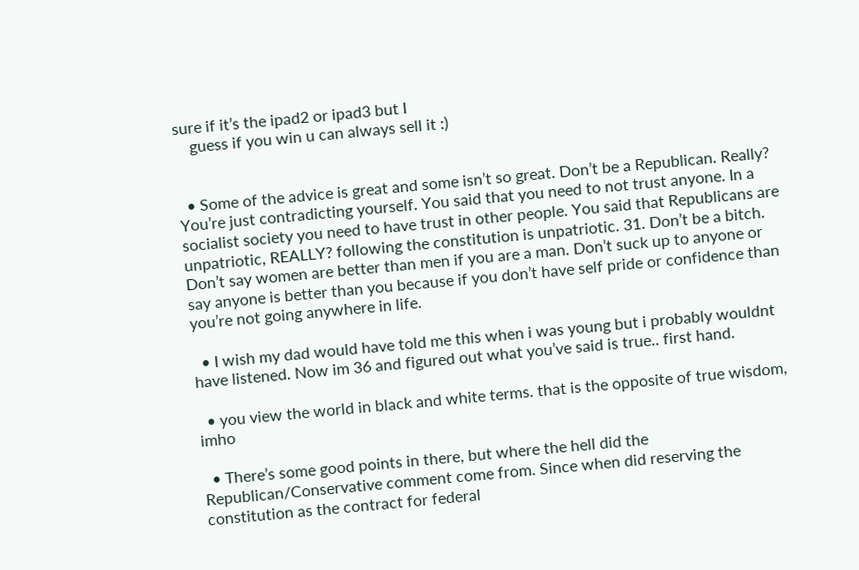sure if it’s the ipad2 or ipad3 but I
    guess if you win u can always sell it :)


  • Some of the advice is great and some isn’t so great. Don’t be a Republican. Really? You’re just contradicting yourself. You said that you need to not trust anyone. In a socialist society you need to have trust in other people. You said that Republicans are unpatriotic, REALLY? following the constitution is unpatriotic. 31. Don’t be a bitch. Don’t say women are better than men if you are a man. Don’t suck up to anyone or say anyone is better than you because if you don’t have self pride or confidence than you’re not going anywhere in life.

  • I wish my dad would have told me this when i was young but i probably wouldnt have listened. Now im 36 and figured out what you’ve said is true.. first hand.

  • you view the world in black and white terms. that is the opposite of true wisdom, imho

  • There’s some good points in there, but where the hell did the Republican/Conservative comment come from. Since when did reserving the constitution as the contract for federal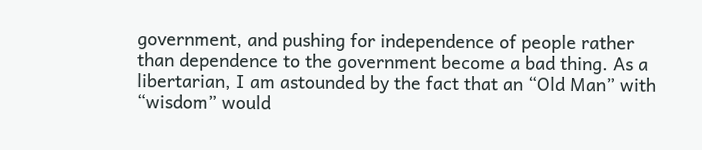government, and pushing for independence of people rather than dependence to the government become a bad thing. As a libertarian, I am astounded by the fact that an “Old Man” with “wisdom” would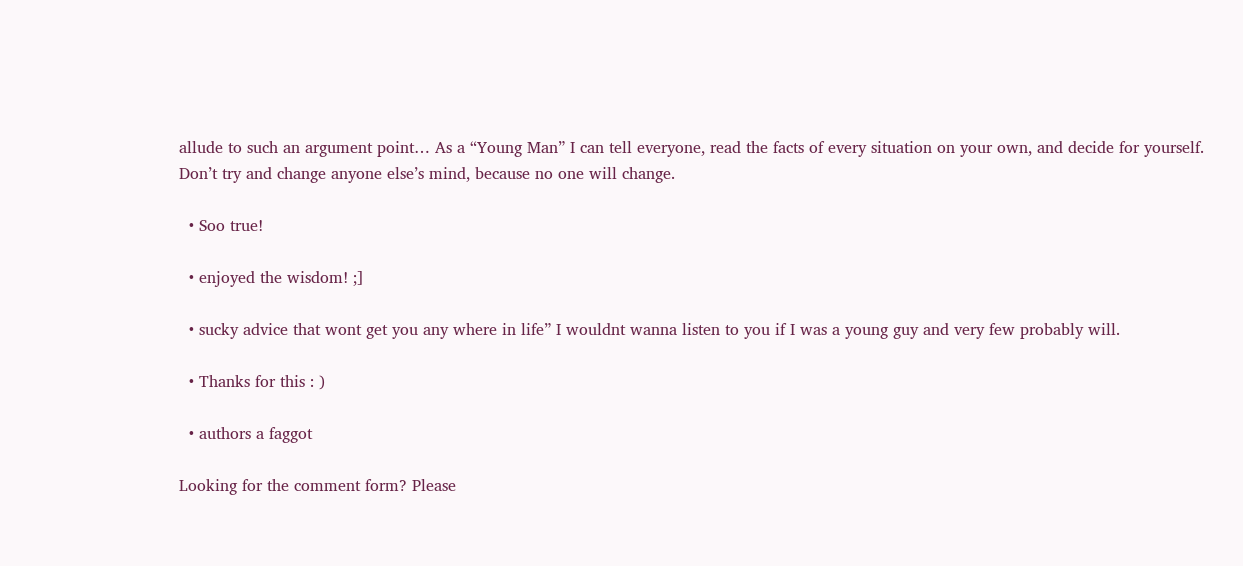allude to such an argument point… As a “Young Man” I can tell everyone, read the facts of every situation on your own, and decide for yourself. Don’t try and change anyone else’s mind, because no one will change.

  • Soo true!

  • enjoyed the wisdom! ;]

  • sucky advice that wont get you any where in life” I wouldnt wanna listen to you if I was a young guy and very few probably will.

  • Thanks for this : )

  • authors a faggot

Looking for the comment form? Please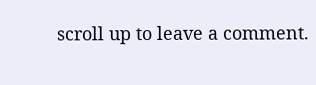scroll up to leave a comment.